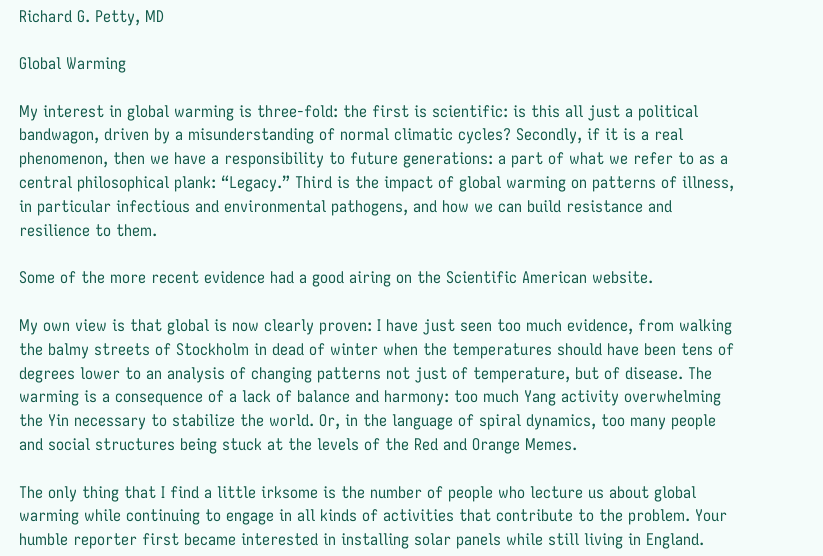Richard G. Petty, MD

Global Warming

My interest in global warming is three-fold: the first is scientific: is this all just a political bandwagon, driven by a misunderstanding of normal climatic cycles? Secondly, if it is a real phenomenon, then we have a responsibility to future generations: a part of what we refer to as a central philosophical plank: “Legacy.” Third is the impact of global warming on patterns of illness, in particular infectious and environmental pathogens, and how we can build resistance and resilience to them.

Some of the more recent evidence had a good airing on the Scientific American website.

My own view is that global is now clearly proven: I have just seen too much evidence, from walking the balmy streets of Stockholm in dead of winter when the temperatures should have been tens of degrees lower to an analysis of changing patterns not just of temperature, but of disease. The warming is a consequence of a lack of balance and harmony: too much Yang activity overwhelming the Yin necessary to stabilize the world. Or, in the language of spiral dynamics, too many people and social structures being stuck at the levels of the Red and Orange Memes.

The only thing that I find a little irksome is the number of people who lecture us about global warming while continuing to engage in all kinds of activities that contribute to the problem. Your humble reporter first became interested in installing solar panels while still living in England.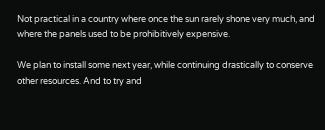Not practical in a country where once the sun rarely shone very much, and where the panels used to be prohibitively expensive.

We plan to install some next year, while continuing drastically to conserve other resources. And to try and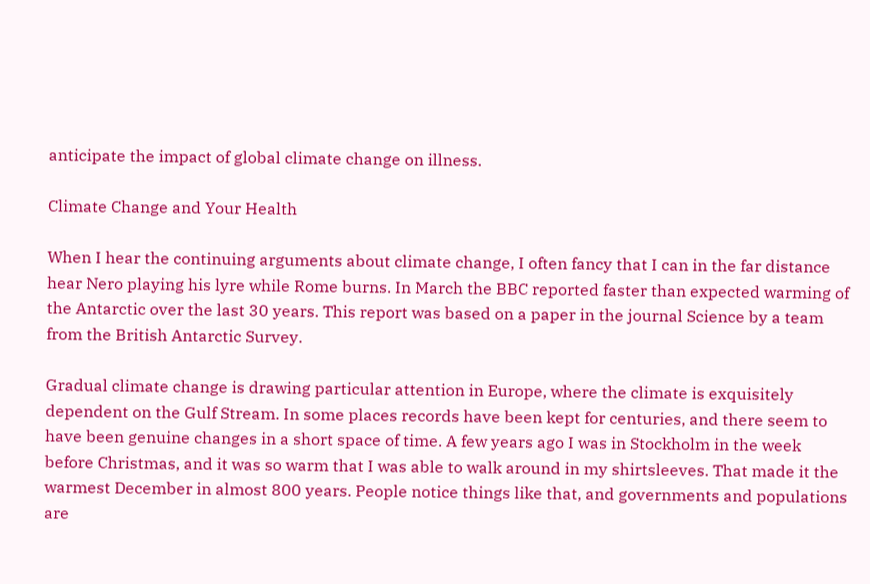anticipate the impact of global climate change on illness.

Climate Change and Your Health

When I hear the continuing arguments about climate change, I often fancy that I can in the far distance hear Nero playing his lyre while Rome burns. In March the BBC reported faster than expected warming of the Antarctic over the last 30 years. This report was based on a paper in the journal Science by a team from the British Antarctic Survey.

Gradual climate change is drawing particular attention in Europe, where the climate is exquisitely dependent on the Gulf Stream. In some places records have been kept for centuries, and there seem to have been genuine changes in a short space of time. A few years ago I was in Stockholm in the week before Christmas, and it was so warm that I was able to walk around in my shirtsleeves. That made it the warmest December in almost 800 years. People notice things like that, and governments and populations are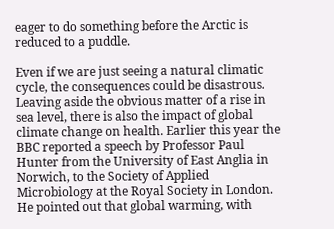eager to do something before the Arctic is reduced to a puddle.

Even if we are just seeing a natural climatic cycle, the consequences could be disastrous. Leaving aside the obvious matter of a rise in sea level, there is also the impact of global climate change on health. Earlier this year the BBC reported a speech by Professor Paul Hunter from the University of East Anglia in Norwich, to the Society of Applied Microbiology at the Royal Society in London. He pointed out that global warming, with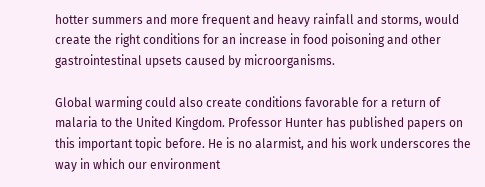hotter summers and more frequent and heavy rainfall and storms, would create the right conditions for an increase in food poisoning and other gastrointestinal upsets caused by microorganisms.

Global warming could also create conditions favorable for a return of malaria to the United Kingdom. Professor Hunter has published papers on this important topic before. He is no alarmist, and his work underscores the way in which our environment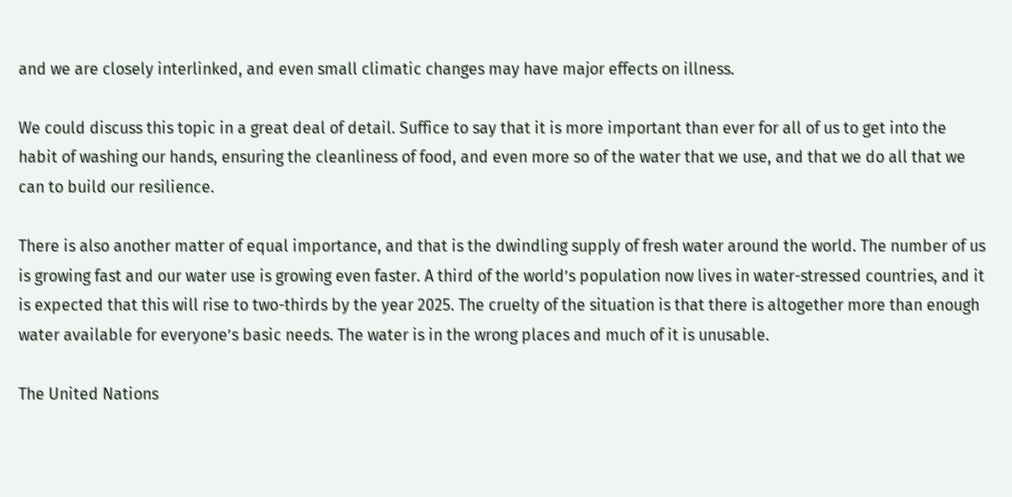and we are closely interlinked, and even small climatic changes may have major effects on illness.

We could discuss this topic in a great deal of detail. Suffice to say that it is more important than ever for all of us to get into the habit of washing our hands, ensuring the cleanliness of food, and even more so of the water that we use, and that we do all that we can to build our resilience.

There is also another matter of equal importance, and that is the dwindling supply of fresh water around the world. The number of us is growing fast and our water use is growing even faster. A third of the world’s population now lives in water-stressed countries, and it is expected that this will rise to two-thirds by the year 2025. The cruelty of the situation is that there is altogether more than enough water available for everyone’s basic needs. The water is in the wrong places and much of it is unusable.

The United Nations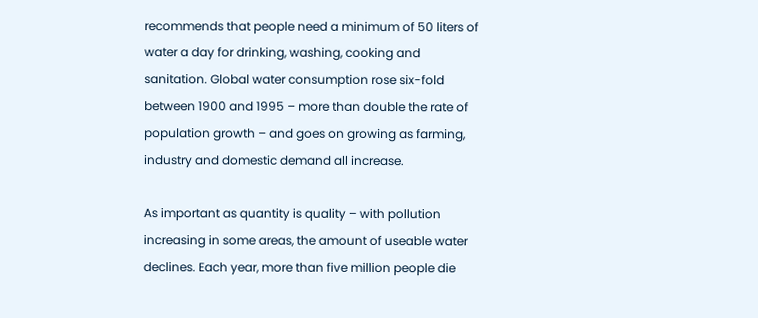recommends that people need a minimum of 50 liters of water a day for drinking, washing, cooking and sanitation. Global water consumption rose six-fold between 1900 and 1995 – more than double the rate of population growth – and goes on growing as farming, industry and domestic demand all increase.

As important as quantity is quality – with pollution increasing in some areas, the amount of useable water declines. Each year, more than five million people die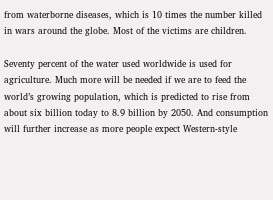from waterborne diseases, which is 10 times the number killed in wars around the globe. Most of the victims are children.

Seventy percent of the water used worldwide is used for agriculture. Much more will be needed if we are to feed the world’s growing population, which is predicted to rise from about six billion today to 8.9 billion by 2050. And consumption will further increase as more people expect Western-style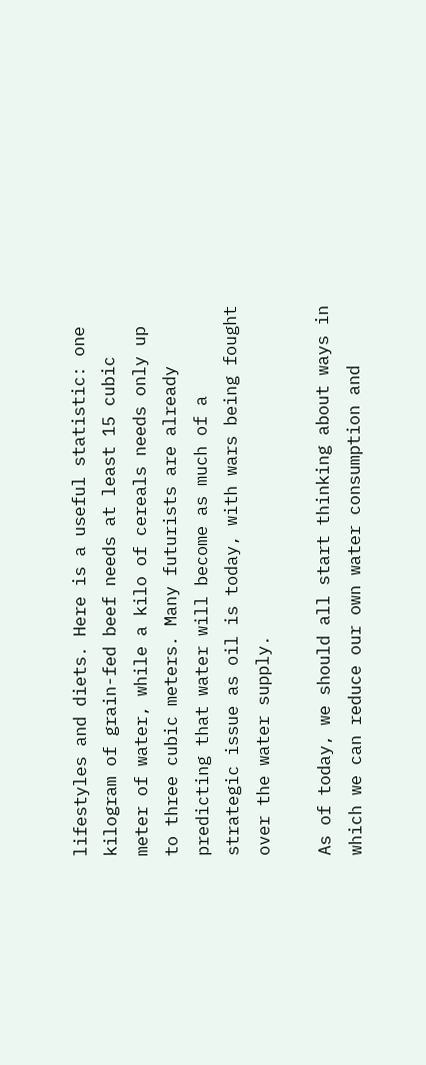lifestyles and diets. Here is a useful statistic: one kilogram of grain-fed beef needs at least 15 cubic meter of water, while a kilo of cereals needs only up to three cubic meters. Many futurists are already predicting that water will become as much of a strategic issue as oil is today, with wars being fought over the water supply.

As of today, we should all start thinking about ways in which we can reduce our own water consumption and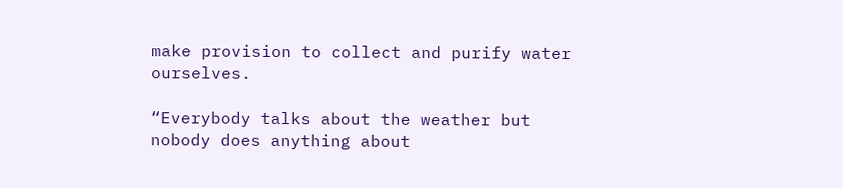make provision to collect and purify water ourselves.

“Everybody talks about the weather but nobody does anything about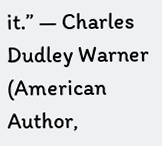it.” — Charles Dudley Warner (American Author,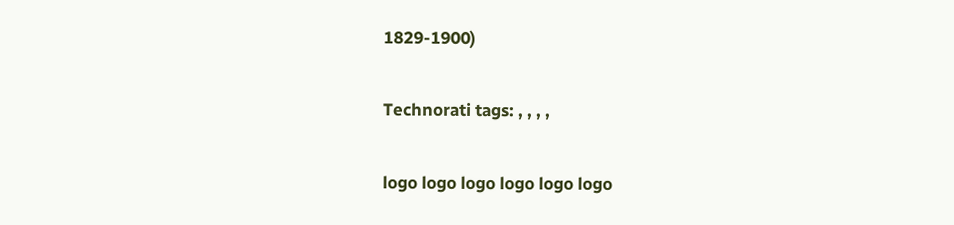1829-1900)

Technorati tags: , , , ,

logo logo logo logo logo logo